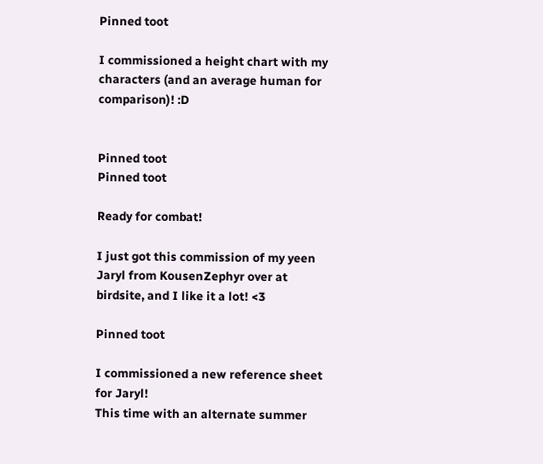Pinned toot

I commissioned a height chart with my characters (and an average human for comparison)! :D


Pinned toot
Pinned toot

Ready for combat!

I just got this commission of my yeen Jaryl from KousenZephyr over at birdsite, and I like it a lot! <3

Pinned toot

I commissioned a new reference sheet for Jaryl!
This time with an alternate summer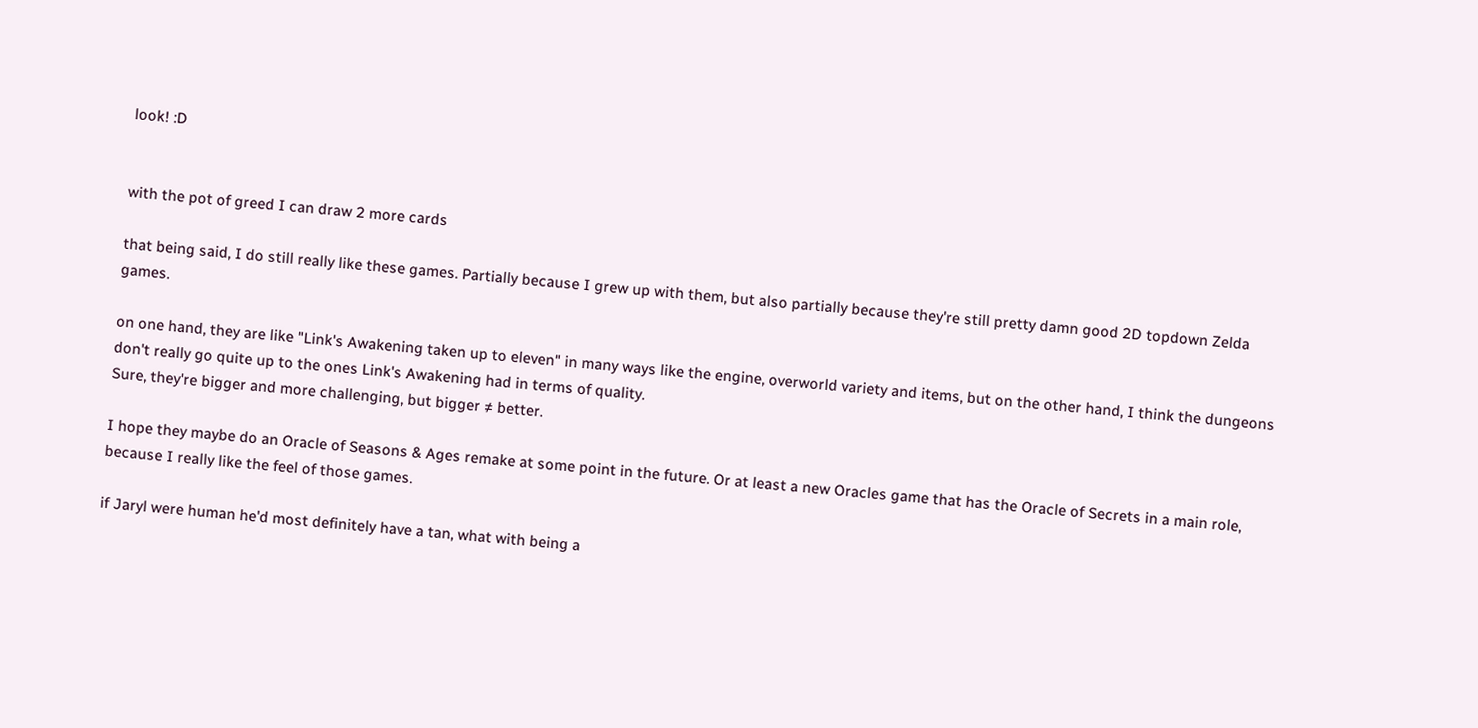look! :D


with the pot of greed I can draw 2 more cards

that being said, I do still really like these games. Partially because I grew up with them, but also partially because they're still pretty damn good 2D topdown Zelda games.

on one hand, they are like "Link's Awakening taken up to eleven" in many ways like the engine, overworld variety and items, but on the other hand, I think the dungeons don't really go quite up to the ones Link's Awakening had in terms of quality.
Sure, they're bigger and more challenging, but bigger ≠ better.

I hope they maybe do an Oracle of Seasons & Ages remake at some point in the future. Or at least a new Oracles game that has the Oracle of Secrets in a main role, because I really like the feel of those games.

if Jaryl were human he'd most definitely have a tan, what with being a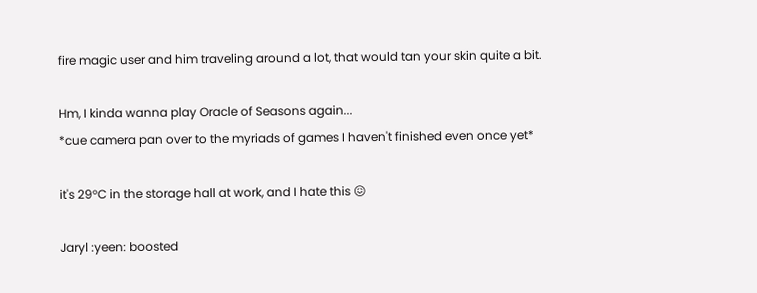fire magic user and him traveling around a lot, that would tan your skin quite a bit.

Hm, I kinda wanna play Oracle of Seasons again...
*cue camera pan over to the myriads of games I haven't finished even once yet*

it's 29°C in the storage hall at work, and I hate this 😖

Jaryl :yeen: boosted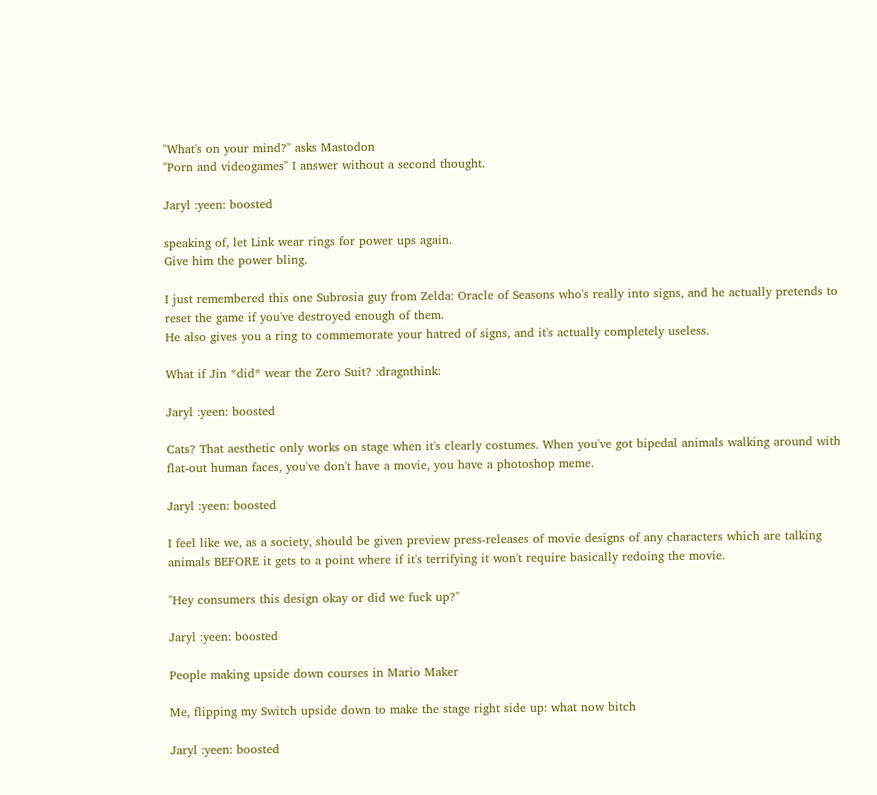"What's on your mind?" asks Mastodon
"Porn and videogames" I answer without a second thought.

Jaryl :yeen: boosted

speaking of, let Link wear rings for power ups again.
Give him the power bling.

I just remembered this one Subrosia guy from Zelda: Oracle of Seasons who's really into signs, and he actually pretends to reset the game if you've destroyed enough of them.
He also gives you a ring to commemorate your hatred of signs, and it's actually completely useless.

What if Jin *did* wear the Zero Suit? :dragnthink:

Jaryl :yeen: boosted

Cats? That aesthetic only works on stage when it's clearly costumes. When you've got bipedal animals walking around with flat-out human faces, you've don't have a movie, you have a photoshop meme.

Jaryl :yeen: boosted

I feel like we, as a society, should be given preview press-releases of movie designs of any characters which are talking animals BEFORE it gets to a point where if it's terrifying it won't require basically redoing the movie.

"Hey consumers this design okay or did we fuck up?"

Jaryl :yeen: boosted

People making upside down courses in Mario Maker

Me, flipping my Switch upside down to make the stage right side up: what now bitch

Jaryl :yeen: boosted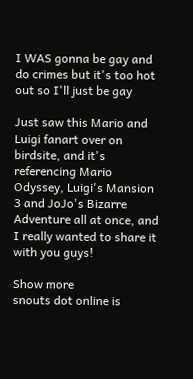I WAS gonna be gay and do crimes but it's too hot out so I'll just be gay

Just saw this Mario and Luigi fanart over on birdsite, and it's referencing Mario Odyssey, Luigi's Mansion 3 and JoJo's Bizarre Adventure all at once, and I really wanted to share it with you guys!

Show more
snouts dot online is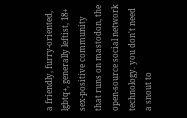a friendly, furry-oriented, lgbtq+, generally leftist, 18+ sex-positive community that runs on mastodon, the open-source social network technology. you don't need a snout to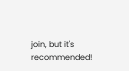join, but it's recommended!